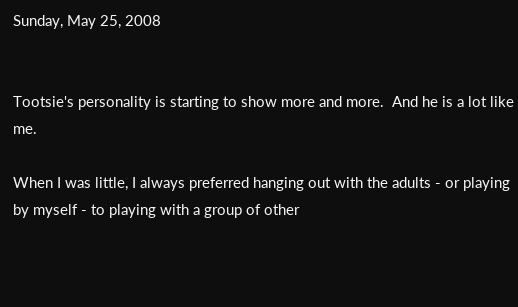Sunday, May 25, 2008


Tootsie's personality is starting to show more and more.  And he is a lot like me.

When I was little, I always preferred hanging out with the adults - or playing by myself - to playing with a group of other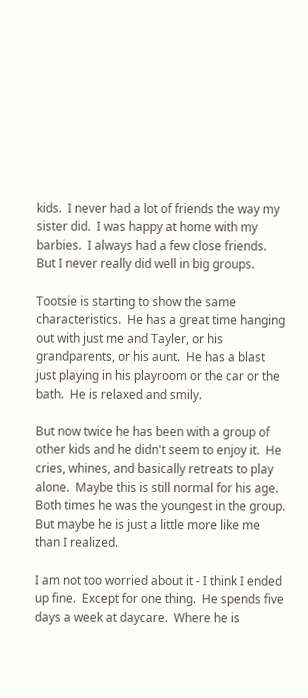kids.  I never had a lot of friends the way my sister did.  I was happy at home with my barbies.  I always had a few close friends.  But I never really did well in big groups.

Tootsie is starting to show the same characteristics.  He has a great time hanging out with just me and Tayler, or his grandparents, or his aunt.  He has a blast just playing in his playroom or the car or the bath.  He is relaxed and smily.

But now twice he has been with a group of other kids and he didn't seem to enjoy it.  He cries, whines, and basically retreats to play alone.  Maybe this is still normal for his age.  Both times he was the youngest in the group.  But maybe he is just a little more like me than I realized.

I am not too worried about it - I think I ended up fine.  Except for one thing.  He spends five days a week at daycare.  Where he is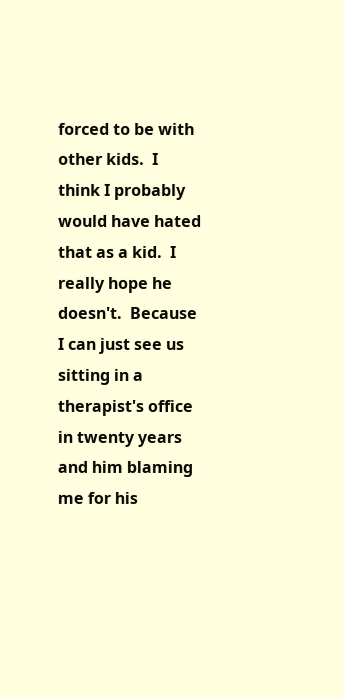forced to be with other kids.  I think I probably would have hated that as a kid.  I really hope he doesn't.  Because I can just see us sitting in a therapist's office in twenty years and him blaming me for his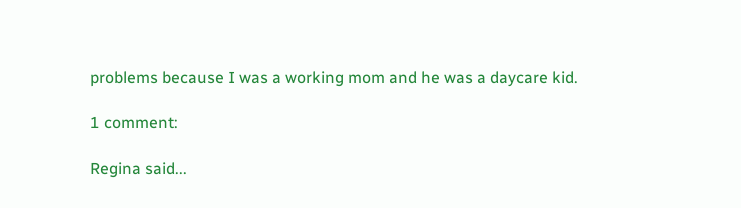problems because I was a working mom and he was a daycare kid.

1 comment:

Regina said...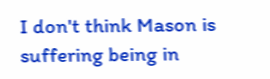I don't think Mason is suffering being in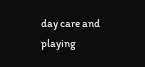day care and playing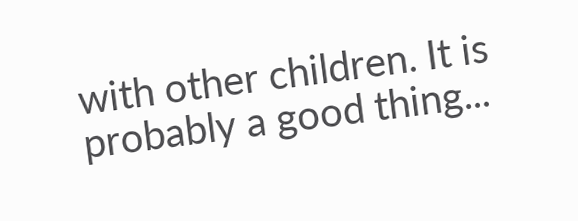with other children. It is probably a good thing...